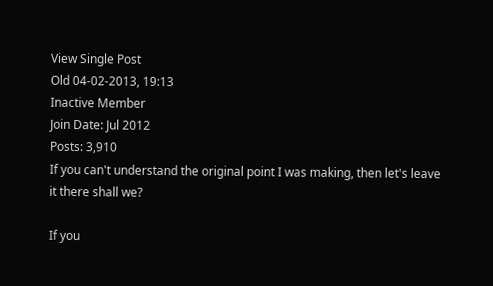View Single Post
Old 04-02-2013, 19:13
Inactive Member
Join Date: Jul 2012
Posts: 3,910
If you can't understand the original point I was making, then let's leave it there shall we?

If you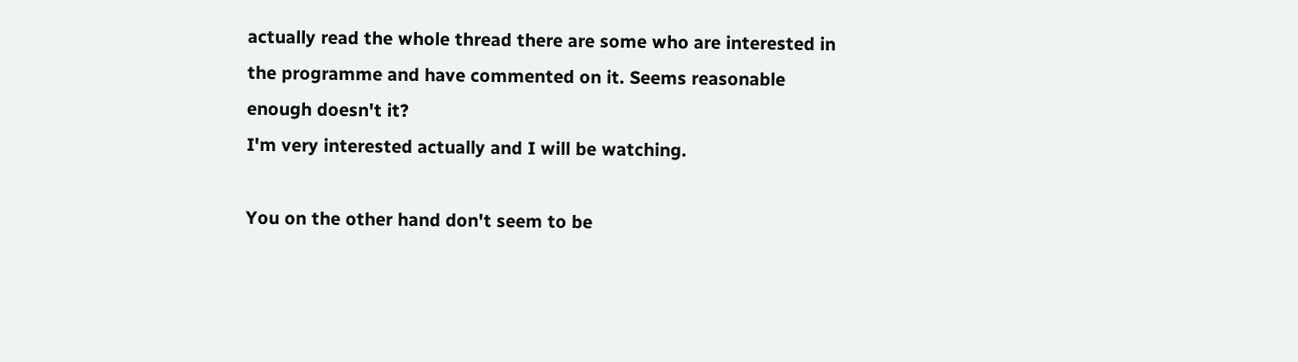actually read the whole thread there are some who are interested in the programme and have commented on it. Seems reasonable enough doesn't it?
I'm very interested actually and I will be watching.

You on the other hand don't seem to be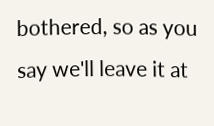bothered, so as you say we'll leave it at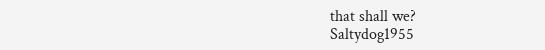that shall we?
Saltydog1955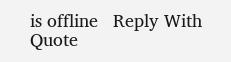is offline   Reply With Quote